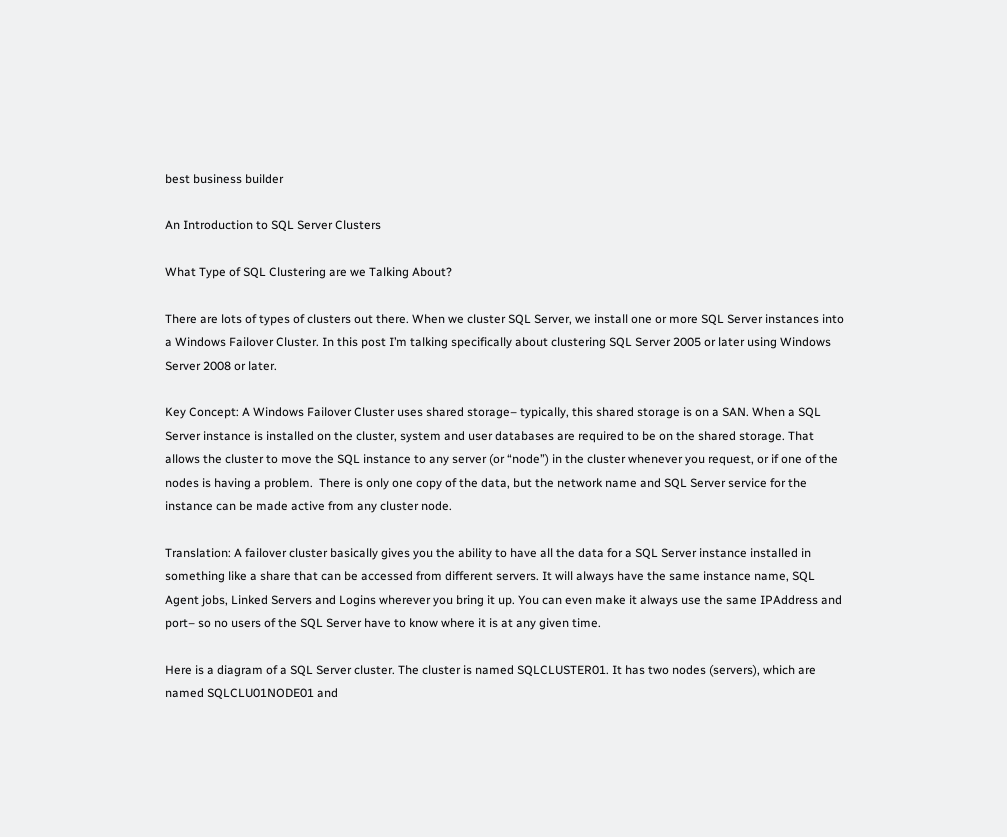best business builder

An Introduction to SQL Server Clusters

What Type of SQL Clustering are we Talking About?

There are lots of types of clusters out there. When we cluster SQL Server, we install one or more SQL Server instances into a Windows Failover Cluster. In this post I’m talking specifically about clustering SQL Server 2005 or later using Windows Server 2008 or later.

Key Concept: A Windows Failover Cluster uses shared storage– typically, this shared storage is on a SAN. When a SQL Server instance is installed on the cluster, system and user databases are required to be on the shared storage. That allows the cluster to move the SQL instance to any server (or “node”) in the cluster whenever you request, or if one of the nodes is having a problem.  There is only one copy of the data, but the network name and SQL Server service for the instance can be made active from any cluster node.

Translation: A failover cluster basically gives you the ability to have all the data for a SQL Server instance installed in something like a share that can be accessed from different servers. It will always have the same instance name, SQL Agent jobs, Linked Servers and Logins wherever you bring it up. You can even make it always use the same IPAddress and port– so no users of the SQL Server have to know where it is at any given time.

Here is a diagram of a SQL Server cluster. The cluster is named SQLCLUSTER01. It has two nodes (servers), which are named SQLCLU01NODE01 and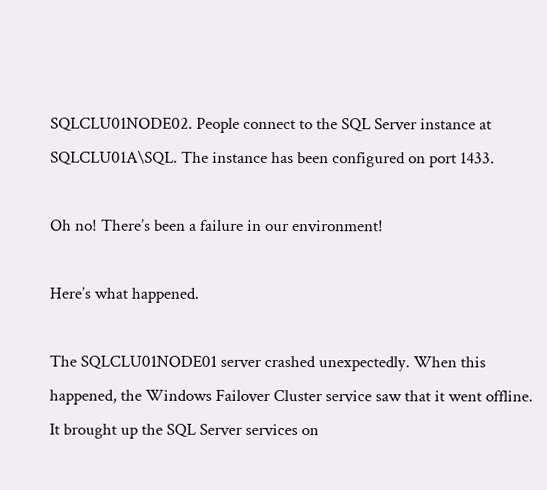SQLCLU01NODE02. People connect to the SQL Server instance at SQLCLU01A\SQL. The instance has been configured on port 1433.

Oh no! There’s been a failure in our environment!

Here’s what happened.

The SQLCLU01NODE01 server crashed unexpectedly. When this happened, the Windows Failover Cluster service saw that it went offline. It brought up the SQL Server services on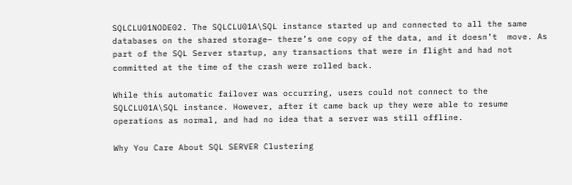SQLCLU01NODE02. The SQLCLU01A\SQL instance started up and connected to all the same databases on the shared storage– there’s one copy of the data, and it doesn’t  move. As part of the SQL Server startup, any transactions that were in flight and had not committed at the time of the crash were rolled back.

While this automatic failover was occurring, users could not connect to the SQLCLU01A\SQL instance. However, after it came back up they were able to resume operations as normal, and had no idea that a server was still offline.

Why You Care About SQL SERVER Clustering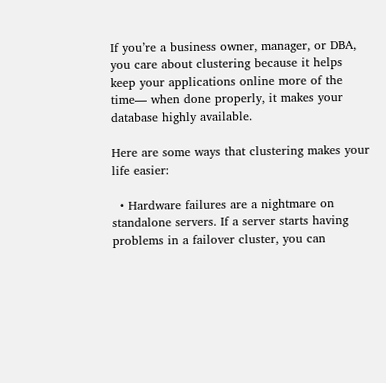If you’re a business owner, manager, or DBA, you care about clustering because it helps keep your applications online more of the time— when done properly, it makes your database highly available.

Here are some ways that clustering makes your life easier:

  • Hardware failures are a nightmare on standalone servers. If a server starts having problems in a failover cluster, you can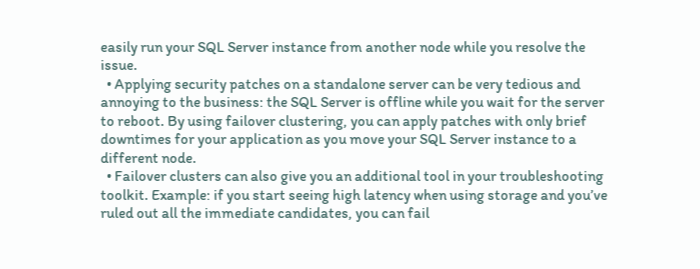easily run your SQL Server instance from another node while you resolve the issue.
  • Applying security patches on a standalone server can be very tedious and annoying to the business: the SQL Server is offline while you wait for the server to reboot. By using failover clustering, you can apply patches with only brief downtimes for your application as you move your SQL Server instance to a different node.
  • Failover clusters can also give you an additional tool in your troubleshooting toolkit. Example: if you start seeing high latency when using storage and you’ve ruled out all the immediate candidates, you can fail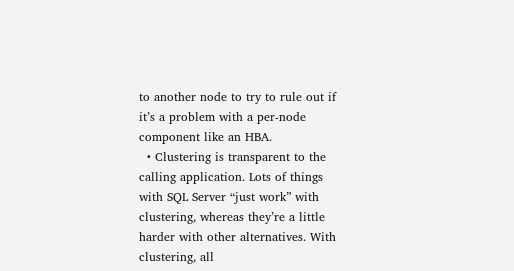to another node to try to rule out if it’s a problem with a per-node component like an HBA.
  • Clustering is transparent to the calling application. Lots of things with SQL Server “just work” with clustering, whereas they’re a little harder with other alternatives. With clustering, all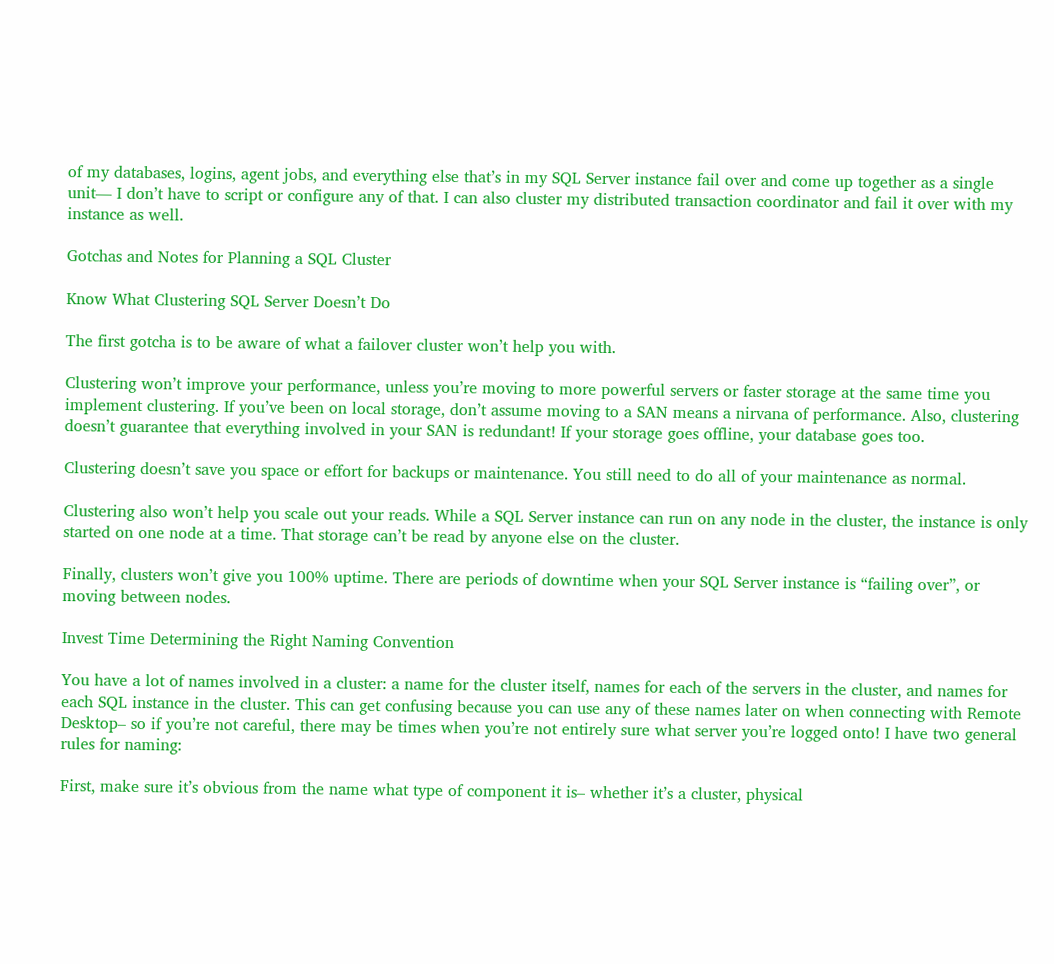of my databases, logins, agent jobs, and everything else that’s in my SQL Server instance fail over and come up together as a single unit— I don’t have to script or configure any of that. I can also cluster my distributed transaction coordinator and fail it over with my instance as well.

Gotchas and Notes for Planning a SQL Cluster

Know What Clustering SQL Server Doesn’t Do

The first gotcha is to be aware of what a failover cluster won’t help you with.

Clustering won’t improve your performance, unless you’re moving to more powerful servers or faster storage at the same time you implement clustering. If you’ve been on local storage, don’t assume moving to a SAN means a nirvana of performance. Also, clustering doesn’t guarantee that everything involved in your SAN is redundant! If your storage goes offline, your database goes too.

Clustering doesn’t save you space or effort for backups or maintenance. You still need to do all of your maintenance as normal.

Clustering also won’t help you scale out your reads. While a SQL Server instance can run on any node in the cluster, the instance is only started on one node at a time. That storage can’t be read by anyone else on the cluster.

Finally, clusters won’t give you 100% uptime. There are periods of downtime when your SQL Server instance is “failing over”, or moving between nodes.

Invest Time Determining the Right Naming Convention

You have a lot of names involved in a cluster: a name for the cluster itself, names for each of the servers in the cluster, and names for each SQL instance in the cluster. This can get confusing because you can use any of these names later on when connecting with Remote Desktop– so if you’re not careful, there may be times when you’re not entirely sure what server you’re logged onto! I have two general rules for naming:

First, make sure it’s obvious from the name what type of component it is– whether it’s a cluster, physical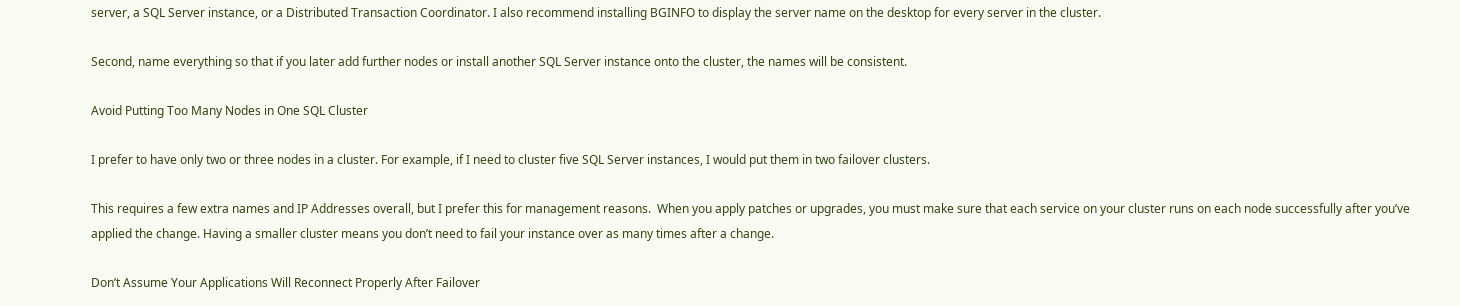server, a SQL Server instance, or a Distributed Transaction Coordinator. I also recommend installing BGINFO to display the server name on the desktop for every server in the cluster.

Second, name everything so that if you later add further nodes or install another SQL Server instance onto the cluster, the names will be consistent.

Avoid Putting Too Many Nodes in One SQL Cluster

I prefer to have only two or three nodes in a cluster. For example, if I need to cluster five SQL Server instances, I would put them in two failover clusters.

This requires a few extra names and IP Addresses overall, but I prefer this for management reasons.  When you apply patches or upgrades, you must make sure that each service on your cluster runs on each node successfully after you’ve applied the change. Having a smaller cluster means you don’t need to fail your instance over as many times after a change.

Don’t Assume Your Applications Will Reconnect Properly After Failover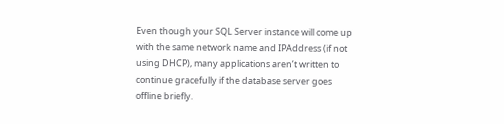Even though your SQL Server instance will come up with the same network name and IPAddress (if not using DHCP), many applications aren’t written to continue gracefully if the database server goes offline briefly.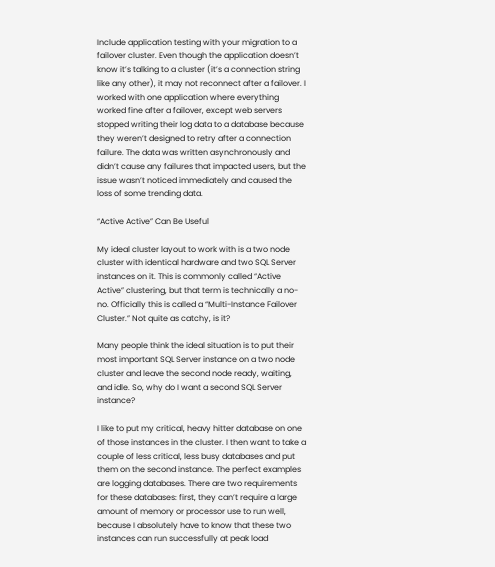Include application testing with your migration to a failover cluster. Even though the application doesn’t know it’s talking to a cluster (it’s a connection string like any other), it may not reconnect after a failover. I worked with one application where everything worked fine after a failover, except web servers stopped writing their log data to a database because they weren’t designed to retry after a connection failure. The data was written asynchronously and didn’t cause any failures that impacted users, but the issue wasn’t noticed immediately and caused the loss of some trending data.

“Active Active” Can Be Useful

My ideal cluster layout to work with is a two node cluster with identical hardware and two SQL Server instances on it. This is commonly called “Active Active” clustering, but that term is technically a no-no. Officially this is called a “Multi-Instance Failover Cluster.” Not quite as catchy, is it?

Many people think the ideal situation is to put their most important SQL Server instance on a two node cluster and leave the second node ready, waiting, and idle. So, why do I want a second SQL Server instance?

I like to put my critical, heavy hitter database on one of those instances in the cluster. I then want to take a couple of less critical, less busy databases and put them on the second instance. The perfect examples are logging databases. There are two requirements for these databases: first, they can’t require a large amount of memory or processor use to run well, because I absolutely have to know that these two instances can run successfully at peak load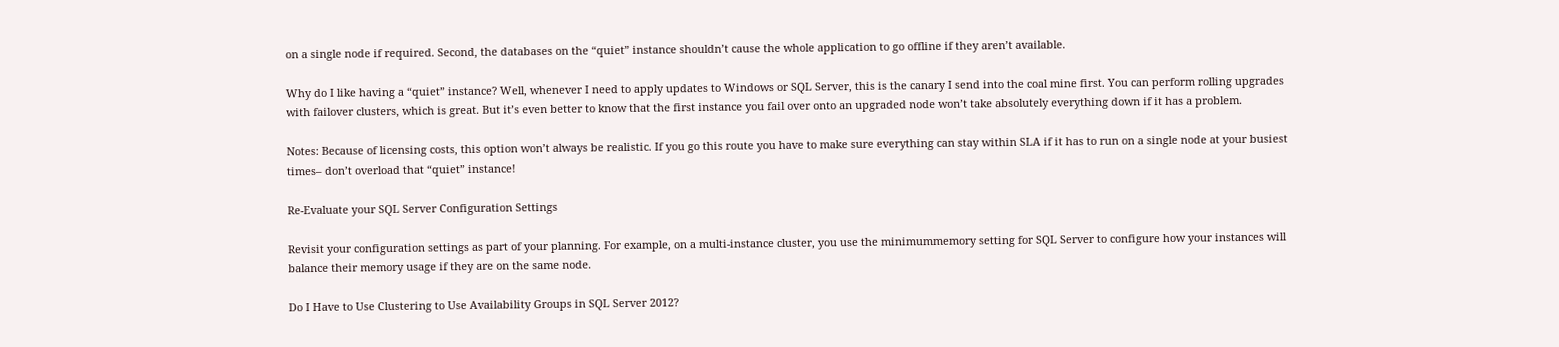on a single node if required. Second, the databases on the “quiet” instance shouldn’t cause the whole application to go offline if they aren’t available.

Why do I like having a “quiet” instance? Well, whenever I need to apply updates to Windows or SQL Server, this is the canary I send into the coal mine first. You can perform rolling upgrades with failover clusters, which is great. But it’s even better to know that the first instance you fail over onto an upgraded node won’t take absolutely everything down if it has a problem.

Notes: Because of licensing costs, this option won’t always be realistic. If you go this route you have to make sure everything can stay within SLA if it has to run on a single node at your busiest times– don’t overload that “quiet” instance!

Re-Evaluate your SQL Server Configuration Settings

Revisit your configuration settings as part of your planning. For example, on a multi-instance cluster, you use the minimummemory setting for SQL Server to configure how your instances will balance their memory usage if they are on the same node.

Do I Have to Use Clustering to Use Availability Groups in SQL Server 2012?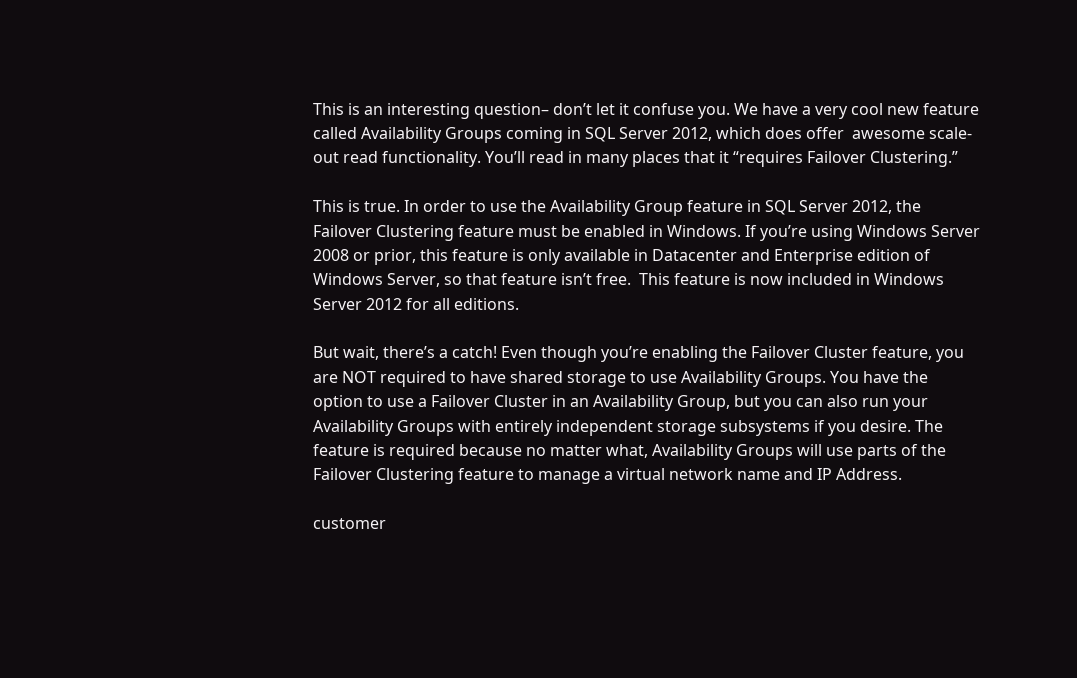This is an interesting question– don’t let it confuse you. We have a very cool new feature called Availability Groups coming in SQL Server 2012, which does offer  awesome scale-out read functionality. You’ll read in many places that it “requires Failover Clustering.”

This is true. In order to use the Availability Group feature in SQL Server 2012, the Failover Clustering feature must be enabled in Windows. If you’re using Windows Server 2008 or prior, this feature is only available in Datacenter and Enterprise edition of Windows Server, so that feature isn’t free.  This feature is now included in Windows Server 2012 for all editions.

But wait, there’s a catch! Even though you’re enabling the Failover Cluster feature, you are NOT required to have shared storage to use Availability Groups. You have the option to use a Failover Cluster in an Availability Group, but you can also run your Availability Groups with entirely independent storage subsystems if you desire. The feature is required because no matter what, Availability Groups will use parts of the Failover Clustering feature to manage a virtual network name and IP Address.

customer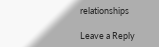relationships

Leave a Reply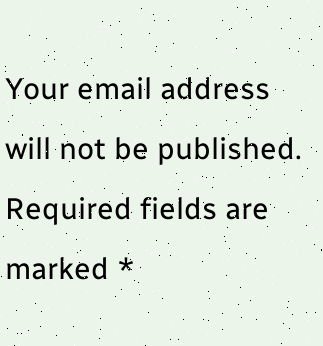Your email address will not be published. Required fields are marked *